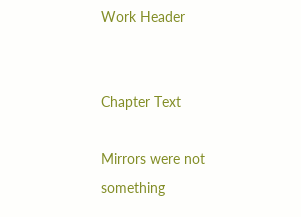Work Header


Chapter Text

Mirrors were not something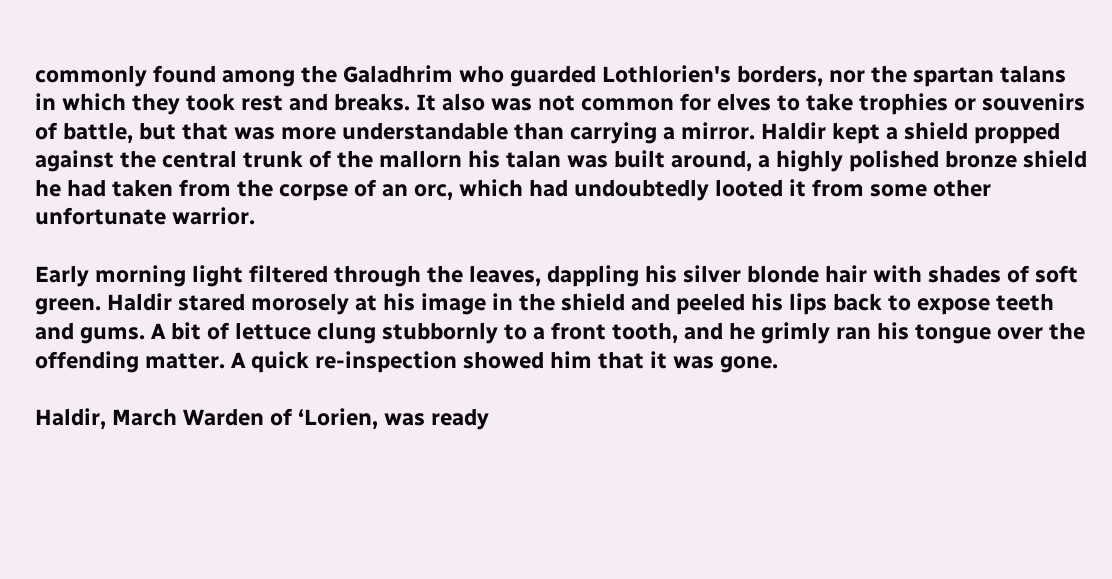commonly found among the Galadhrim who guarded Lothlorien's borders, nor the spartan talans in which they took rest and breaks. It also was not common for elves to take trophies or souvenirs of battle, but that was more understandable than carrying a mirror. Haldir kept a shield propped against the central trunk of the mallorn his talan was built around, a highly polished bronze shield he had taken from the corpse of an orc, which had undoubtedly looted it from some other unfortunate warrior.

Early morning light filtered through the leaves, dappling his silver blonde hair with shades of soft green. Haldir stared morosely at his image in the shield and peeled his lips back to expose teeth and gums. A bit of lettuce clung stubbornly to a front tooth, and he grimly ran his tongue over the offending matter. A quick re-inspection showed him that it was gone.

Haldir, March Warden of ‘Lorien, was ready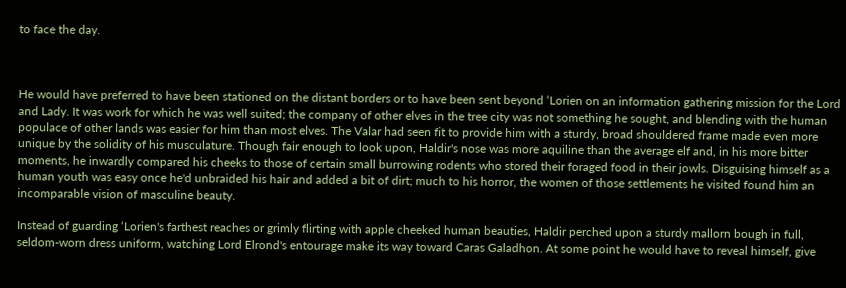to face the day.



He would have preferred to have been stationed on the distant borders or to have been sent beyond ‘Lorien on an information gathering mission for the Lord and Lady. It was work for which he was well suited; the company of other elves in the tree city was not something he sought, and blending with the human populace of other lands was easier for him than most elves. The Valar had seen fit to provide him with a sturdy, broad shouldered frame made even more unique by the solidity of his musculature. Though fair enough to look upon, Haldir's nose was more aquiline than the average elf and, in his more bitter moments, he inwardly compared his cheeks to those of certain small burrowing rodents who stored their foraged food in their jowls. Disguising himself as a human youth was easy once he'd unbraided his hair and added a bit of dirt; much to his horror, the women of those settlements he visited found him an incomparable vision of masculine beauty.

Instead of guarding ‘Lorien's farthest reaches or grimly flirting with apple cheeked human beauties, Haldir perched upon a sturdy mallorn bough in full, seldom-worn dress uniform, watching Lord Elrond's entourage make its way toward Caras Galadhon. At some point he would have to reveal himself, give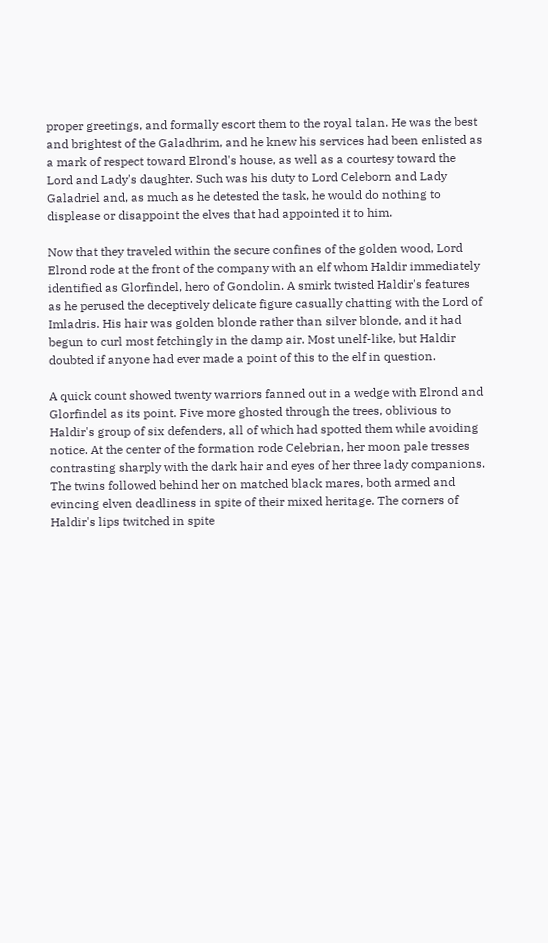proper greetings, and formally escort them to the royal talan. He was the best and brightest of the Galadhrim, and he knew his services had been enlisted as a mark of respect toward Elrond's house, as well as a courtesy toward the Lord and Lady's daughter. Such was his duty to Lord Celeborn and Lady Galadriel and, as much as he detested the task, he would do nothing to displease or disappoint the elves that had appointed it to him.

Now that they traveled within the secure confines of the golden wood, Lord Elrond rode at the front of the company with an elf whom Haldir immediately identified as Glorfindel, hero of Gondolin. A smirk twisted Haldir's features as he perused the deceptively delicate figure casually chatting with the Lord of Imladris. His hair was golden blonde rather than silver blonde, and it had begun to curl most fetchingly in the damp air. Most unelf-like, but Haldir doubted if anyone had ever made a point of this to the elf in question.

A quick count showed twenty warriors fanned out in a wedge with Elrond and Glorfindel as its point. Five more ghosted through the trees, oblivious to Haldir's group of six defenders, all of which had spotted them while avoiding notice. At the center of the formation rode Celebrian, her moon pale tresses contrasting sharply with the dark hair and eyes of her three lady companions. The twins followed behind her on matched black mares, both armed and evincing elven deadliness in spite of their mixed heritage. The corners of Haldir's lips twitched in spite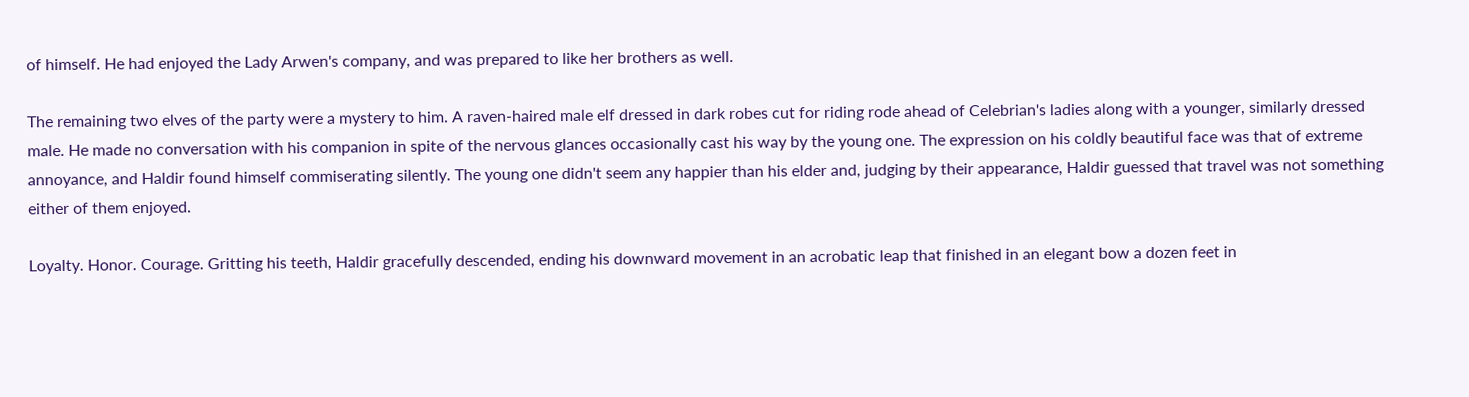of himself. He had enjoyed the Lady Arwen's company, and was prepared to like her brothers as well.

The remaining two elves of the party were a mystery to him. A raven-haired male elf dressed in dark robes cut for riding rode ahead of Celebrian's ladies along with a younger, similarly dressed male. He made no conversation with his companion in spite of the nervous glances occasionally cast his way by the young one. The expression on his coldly beautiful face was that of extreme annoyance, and Haldir found himself commiserating silently. The young one didn't seem any happier than his elder and, judging by their appearance, Haldir guessed that travel was not something either of them enjoyed.

Loyalty. Honor. Courage. Gritting his teeth, Haldir gracefully descended, ending his downward movement in an acrobatic leap that finished in an elegant bow a dozen feet in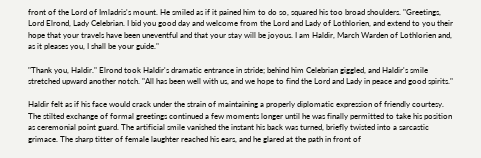front of the Lord of Imladris's mount. He smiled as if it pained him to do so, squared his too broad shoulders. "Greetings, Lord Elrond, Lady Celebrian. I bid you good day and welcome from the Lord and Lady of Lothlorien, and extend to you their hope that your travels have been uneventful and that your stay will be joyous. I am Haldir, March Warden of Lothlorien and, as it pleases you, I shall be your guide."

"Thank you, Haldir." Elrond took Haldir's dramatic entrance in stride; behind him Celebrian giggled, and Haldir's smile stretched upward another notch. "All has been well with us, and we hope to find the Lord and Lady in peace and good spirits."

Haldir felt as if his face would crack under the strain of maintaining a properly diplomatic expression of friendly courtesy. The stilted exchange of formal greetings continued a few moments longer until he was finally permitted to take his position as ceremonial point guard. The artificial smile vanished the instant his back was turned, briefly twisted into a sarcastic grimace. The sharp titter of female laughter reached his ears, and he glared at the path in front of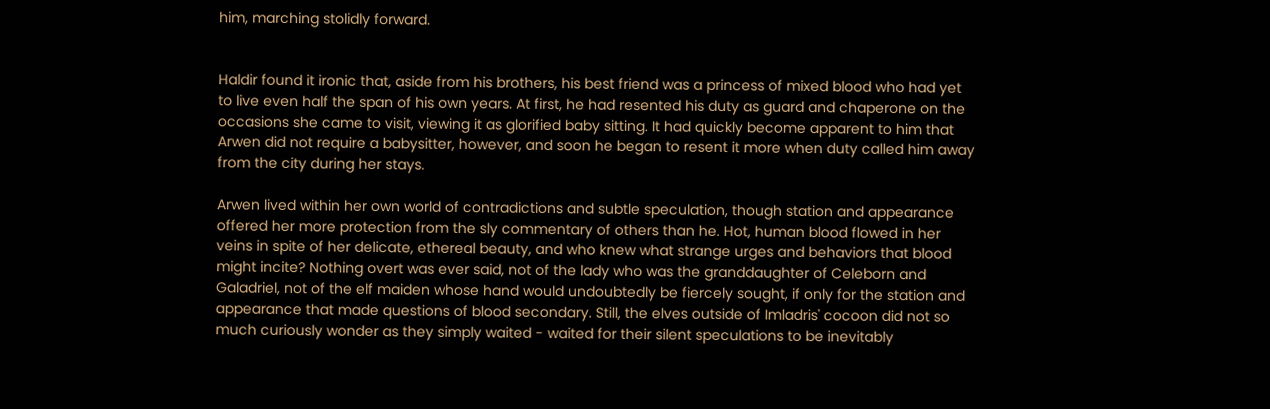him, marching stolidly forward.


Haldir found it ironic that, aside from his brothers, his best friend was a princess of mixed blood who had yet to live even half the span of his own years. At first, he had resented his duty as guard and chaperone on the occasions she came to visit, viewing it as glorified baby sitting. It had quickly become apparent to him that Arwen did not require a babysitter, however, and soon he began to resent it more when duty called him away from the city during her stays.

Arwen lived within her own world of contradictions and subtle speculation, though station and appearance offered her more protection from the sly commentary of others than he. Hot, human blood flowed in her veins in spite of her delicate, ethereal beauty, and who knew what strange urges and behaviors that blood might incite? Nothing overt was ever said, not of the lady who was the granddaughter of Celeborn and Galadriel, not of the elf maiden whose hand would undoubtedly be fiercely sought, if only for the station and appearance that made questions of blood secondary. Still, the elves outside of Imladris' cocoon did not so much curiously wonder as they simply waited - waited for their silent speculations to be inevitably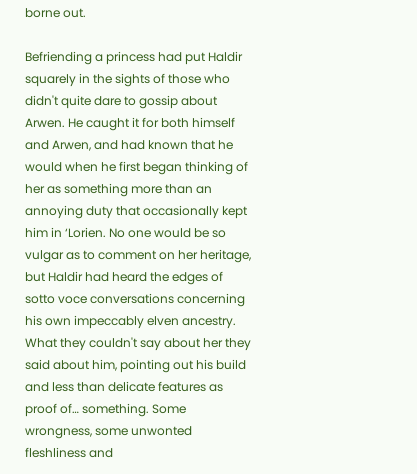borne out.

Befriending a princess had put Haldir squarely in the sights of those who didn't quite dare to gossip about Arwen. He caught it for both himself and Arwen, and had known that he would when he first began thinking of her as something more than an annoying duty that occasionally kept him in ‘Lorien. No one would be so vulgar as to comment on her heritage, but Haldir had heard the edges of sotto voce conversations concerning his own impeccably elven ancestry. What they couldn't say about her they said about him, pointing out his build and less than delicate features as proof of… something. Some wrongness, some unwonted fleshliness and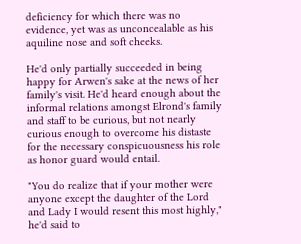deficiency for which there was no evidence, yet was as unconcealable as his aquiline nose and soft cheeks.

He'd only partially succeeded in being happy for Arwen's sake at the news of her family's visit. He'd heard enough about the informal relations amongst Elrond's family and staff to be curious, but not nearly curious enough to overcome his distaste for the necessary conspicuousness his role as honor guard would entail.

"You do realize that if your mother were anyone except the daughter of the Lord and Lady I would resent this most highly," he'd said to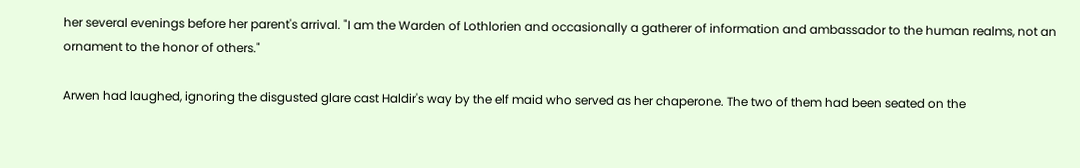her several evenings before her parent's arrival. "I am the Warden of Lothlorien and occasionally a gatherer of information and ambassador to the human realms, not an ornament to the honor of others."

Arwen had laughed, ignoring the disgusted glare cast Haldir's way by the elf maid who served as her chaperone. The two of them had been seated on the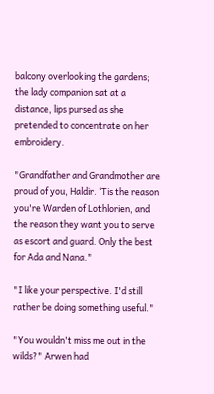balcony overlooking the gardens; the lady companion sat at a distance, lips pursed as she pretended to concentrate on her embroidery.

"Grandfather and Grandmother are proud of you, Haldir. ‘Tis the reason you're Warden of Lothlorien, and the reason they want you to serve as escort and guard. Only the best for Ada and Nana."

"I like your perspective. I'd still rather be doing something useful."

"You wouldn't miss me out in the wilds?" Arwen had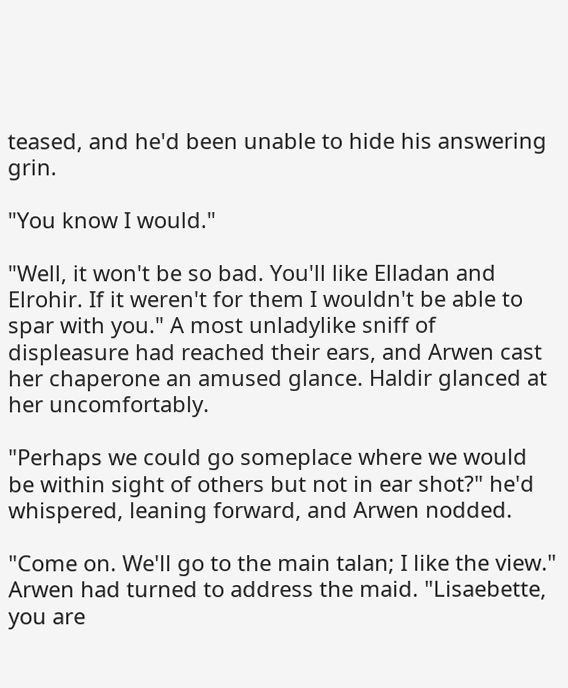teased, and he'd been unable to hide his answering grin.

"You know I would."

"Well, it won't be so bad. You'll like Elladan and Elrohir. If it weren't for them I wouldn't be able to spar with you." A most unladylike sniff of displeasure had reached their ears, and Arwen cast her chaperone an amused glance. Haldir glanced at her uncomfortably.

"Perhaps we could go someplace where we would be within sight of others but not in ear shot?" he'd whispered, leaning forward, and Arwen nodded.

"Come on. We'll go to the main talan; I like the view." Arwen had turned to address the maid. "Lisaebette, you are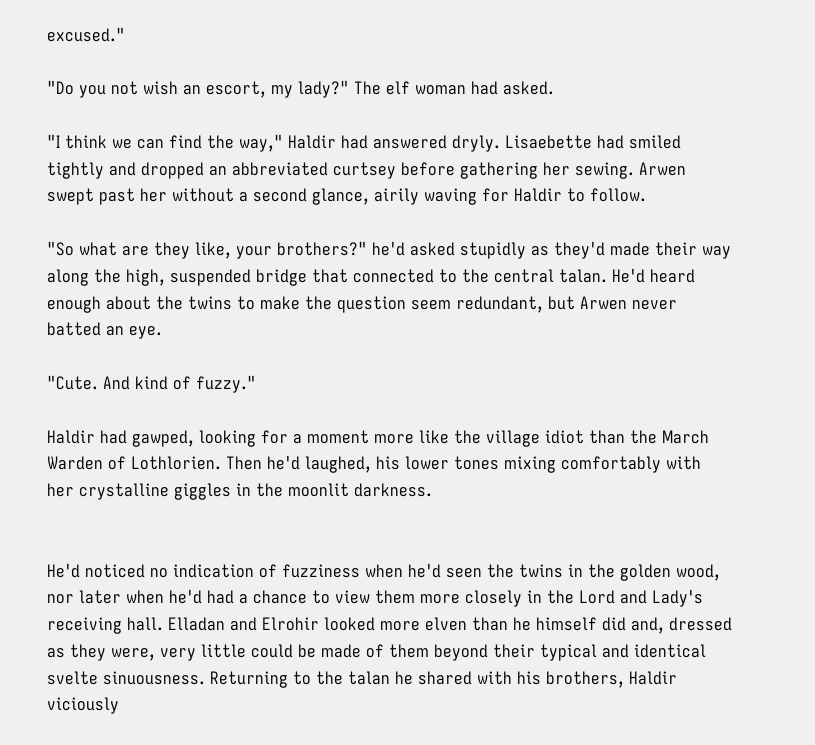excused."

"Do you not wish an escort, my lady?" The elf woman had asked.

"I think we can find the way," Haldir had answered dryly. Lisaebette had smiled tightly and dropped an abbreviated curtsey before gathering her sewing. Arwen swept past her without a second glance, airily waving for Haldir to follow.

"So what are they like, your brothers?" he'd asked stupidly as they'd made their way along the high, suspended bridge that connected to the central talan. He'd heard enough about the twins to make the question seem redundant, but Arwen never batted an eye.

"Cute. And kind of fuzzy."

Haldir had gawped, looking for a moment more like the village idiot than the March Warden of Lothlorien. Then he'd laughed, his lower tones mixing comfortably with her crystalline giggles in the moonlit darkness.


He'd noticed no indication of fuzziness when he'd seen the twins in the golden wood, nor later when he'd had a chance to view them more closely in the Lord and Lady's receiving hall. Elladan and Elrohir looked more elven than he himself did and, dressed as they were, very little could be made of them beyond their typical and identical svelte sinuousness. Returning to the talan he shared with his brothers, Haldir viciously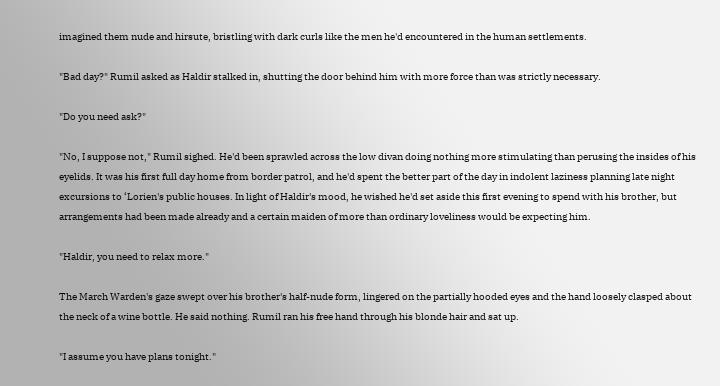imagined them nude and hirsute, bristling with dark curls like the men he'd encountered in the human settlements.

"Bad day?" Rumil asked as Haldir stalked in, shutting the door behind him with more force than was strictly necessary.

"Do you need ask?"

"No, I suppose not," Rumil sighed. He'd been sprawled across the low divan doing nothing more stimulating than perusing the insides of his eyelids. It was his first full day home from border patrol, and he'd spent the better part of the day in indolent laziness planning late night excursions to ‘Lorien's public houses. In light of Haldir's mood, he wished he'd set aside this first evening to spend with his brother, but arrangements had been made already and a certain maiden of more than ordinary loveliness would be expecting him.

"Haldir, you need to relax more."

The March Warden's gaze swept over his brother's half-nude form, lingered on the partially hooded eyes and the hand loosely clasped about the neck of a wine bottle. He said nothing. Rumil ran his free hand through his blonde hair and sat up.

"I assume you have plans tonight."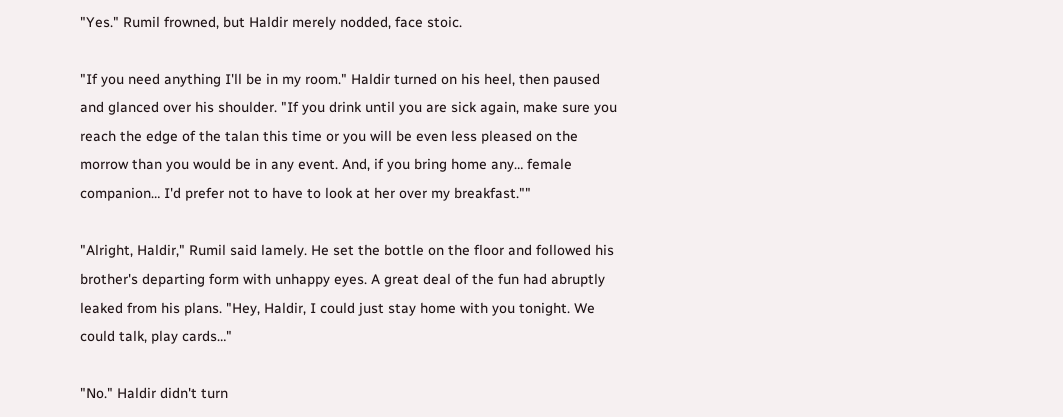"Yes." Rumil frowned, but Haldir merely nodded, face stoic.

"If you need anything I'll be in my room." Haldir turned on his heel, then paused and glanced over his shoulder. "If you drink until you are sick again, make sure you reach the edge of the talan this time or you will be even less pleased on the morrow than you would be in any event. And, if you bring home any… female companion… I'd prefer not to have to look at her over my breakfast.""

"Alright, Haldir," Rumil said lamely. He set the bottle on the floor and followed his brother's departing form with unhappy eyes. A great deal of the fun had abruptly leaked from his plans. "Hey, Haldir, I could just stay home with you tonight. We could talk, play cards…"

"No." Haldir didn't turn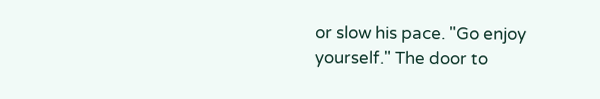or slow his pace. "Go enjoy yourself." The door to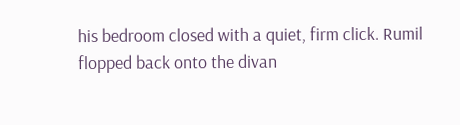his bedroom closed with a quiet, firm click. Rumil flopped back onto the divan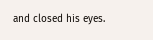and closed his eyes.